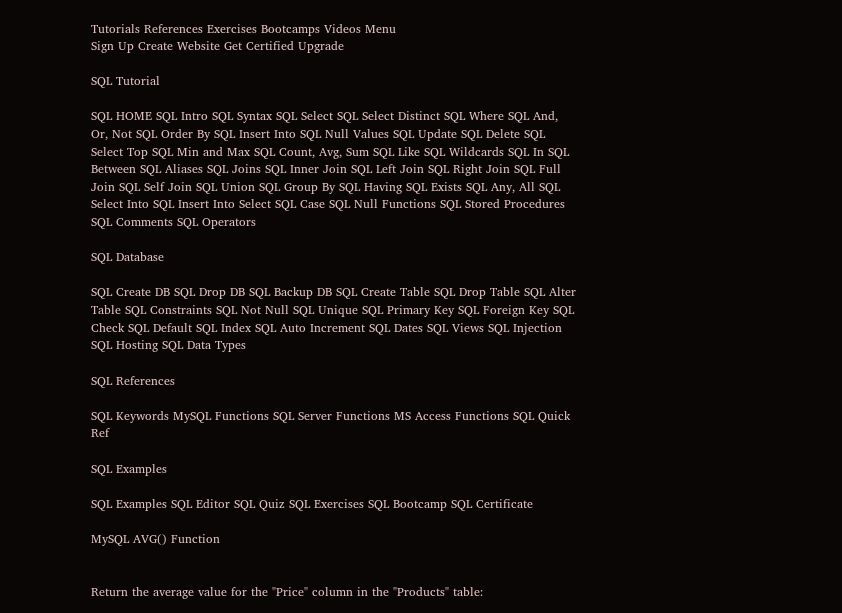Tutorials References Exercises Bootcamps Videos Menu
Sign Up Create Website Get Certified Upgrade

SQL Tutorial

SQL HOME SQL Intro SQL Syntax SQL Select SQL Select Distinct SQL Where SQL And, Or, Not SQL Order By SQL Insert Into SQL Null Values SQL Update SQL Delete SQL Select Top SQL Min and Max SQL Count, Avg, Sum SQL Like SQL Wildcards SQL In SQL Between SQL Aliases SQL Joins SQL Inner Join SQL Left Join SQL Right Join SQL Full Join SQL Self Join SQL Union SQL Group By SQL Having SQL Exists SQL Any, All SQL Select Into SQL Insert Into Select SQL Case SQL Null Functions SQL Stored Procedures SQL Comments SQL Operators

SQL Database

SQL Create DB SQL Drop DB SQL Backup DB SQL Create Table SQL Drop Table SQL Alter Table SQL Constraints SQL Not Null SQL Unique SQL Primary Key SQL Foreign Key SQL Check SQL Default SQL Index SQL Auto Increment SQL Dates SQL Views SQL Injection SQL Hosting SQL Data Types

SQL References

SQL Keywords MySQL Functions SQL Server Functions MS Access Functions SQL Quick Ref

SQL Examples

SQL Examples SQL Editor SQL Quiz SQL Exercises SQL Bootcamp SQL Certificate

MySQL AVG() Function


Return the average value for the "Price" column in the "Products" table: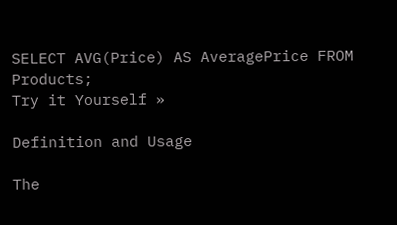SELECT AVG(Price) AS AveragePrice FROM Products;
Try it Yourself »

Definition and Usage

The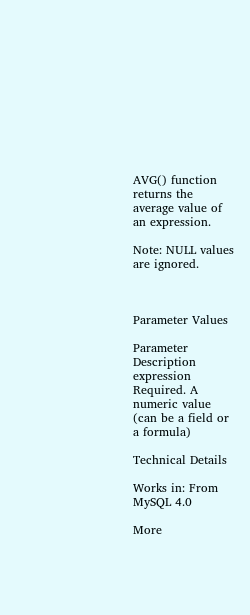AVG() function returns the average value of an expression.

Note: NULL values are ignored.



Parameter Values

Parameter Description
expression Required. A numeric value (can be a field or a formula)

Technical Details

Works in: From MySQL 4.0

More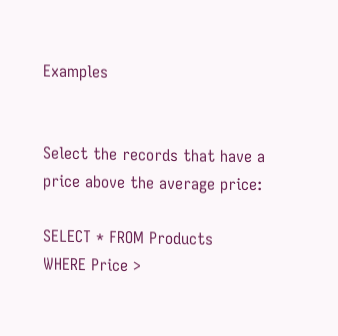Examples


Select the records that have a price above the average price:

SELECT * FROM Products
WHERE Price >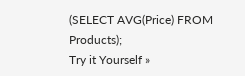(SELECT AVG(Price) FROM Products);
Try it Yourself »